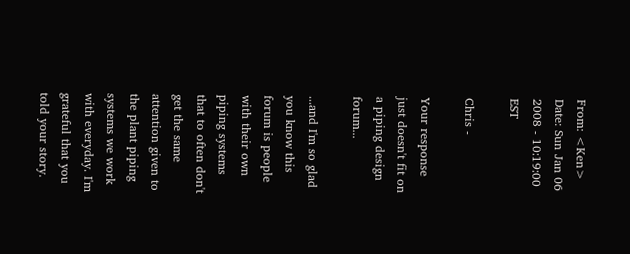From: <Ken>
Date: Sun Jan 06 2008 - 10:19:00 EST

Chris -

Your response just doesn't fit on a piping design forum...

...and I'm so glad you know this forum is people with their own piping systems that to often don't get the same attention given to the plant piping systems we work with everyday. I'm grateful that you told your story.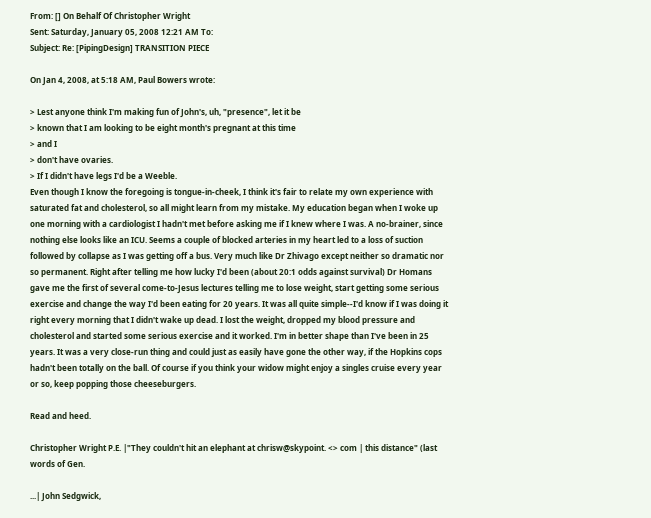From: [] On Behalf Of Christopher Wright
Sent: Saturday, January 05, 2008 12:21 AM To:
Subject: Re: [PipingDesign] TRANSITION PIECE

On Jan 4, 2008, at 5:18 AM, Paul Bowers wrote:

> Lest anyone think I'm making fun of John's, uh, "presence", let it be
> known that I am looking to be eight month's pregnant at this time
> and I
> don't have ovaries.
> If I didn't have legs I'd be a Weeble.
Even though I know the foregoing is tongue-in-cheek, I think it's fair to relate my own experience with saturated fat and cholesterol, so all might learn from my mistake. My education began when I woke up one morning with a cardiologist I hadn't met before asking me if I knew where I was. A no-brainer, since nothing else looks like an ICU. Seems a couple of blocked arteries in my heart led to a loss of suction followed by collapse as I was getting off a bus. Very much like Dr Zhivago except neither so dramatic nor so permanent. Right after telling me how lucky I'd been (about 20:1 odds against survival) Dr Homans gave me the first of several come-to-Jesus lectures telling me to lose weight, start getting some serious exercise and change the way I'd been eating for 20 years. It was all quite simple--I'd know if I was doing it right every morning that I didn't wake up dead. I lost the weight, dropped my blood pressure and cholesterol and started some serious exercise and it worked. I'm in better shape than I've been in 25 years. It was a very close-run thing and could just as easily have gone the other way, if the Hopkins cops hadn't been totally on the ball. Of course if you think your widow might enjoy a singles cruise every year or so, keep popping those cheeseburgers.

Read and heed.

Christopher Wright P.E. |"They couldn't hit an elephant at chrisw@skypoint. <> com | this distance" (last words of Gen.

...| John Sedgwick,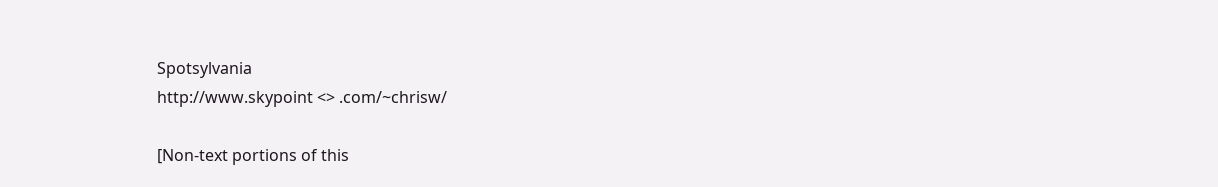Spotsylvania
http://www.skypoint <> .com/~chrisw/

[Non-text portions of this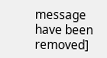message have been removed]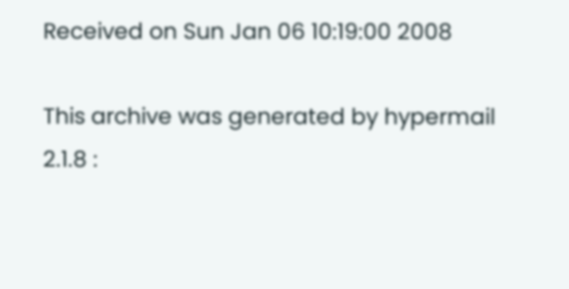Received on Sun Jan 06 10:19:00 2008

This archive was generated by hypermail 2.1.8 :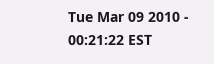Tue Mar 09 2010 - 00:21:22 EST